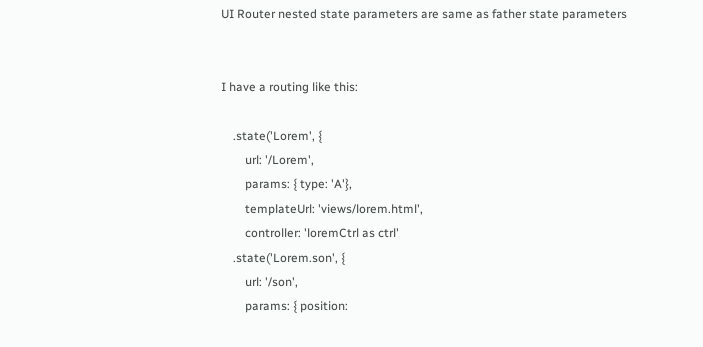UI Router nested state parameters are same as father state parameters


I have a routing like this:

    .state('Lorem', {
        url: '/Lorem',
        params: { type: 'A'},
        templateUrl: 'views/lorem.html',
        controller: 'loremCtrl as ctrl'
    .state('Lorem.son', {
        url: '/son',
        params: { position: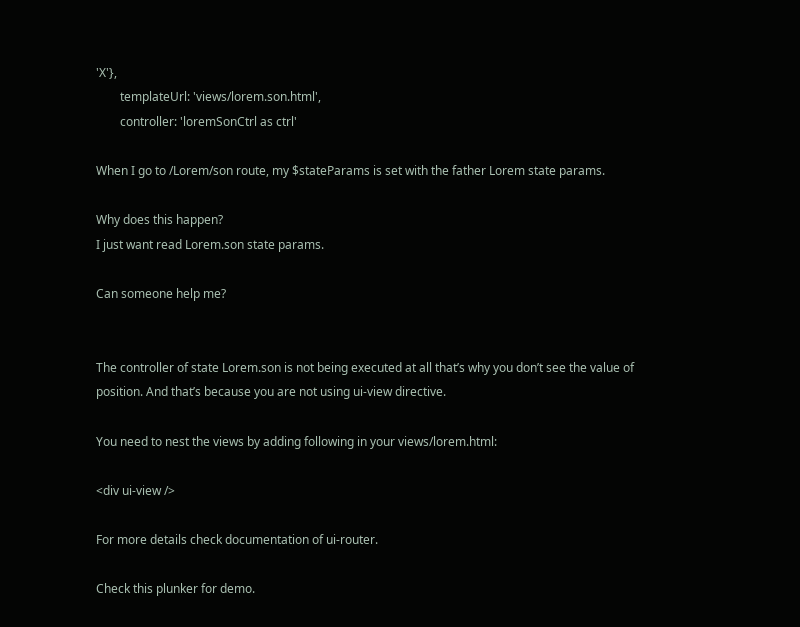'X'},
        templateUrl: 'views/lorem.son.html',
        controller: 'loremSonCtrl as ctrl'

When I go to /Lorem/son route, my $stateParams is set with the father Lorem state params.

Why does this happen?
I just want read Lorem.son state params.

Can someone help me?


The controller of state Lorem.son is not being executed at all that’s why you don’t see the value of position. And that’s because you are not using ui-view directive.

You need to nest the views by adding following in your views/lorem.html:

<div ui-view />

For more details check documentation of ui-router.

Check this plunker for demo.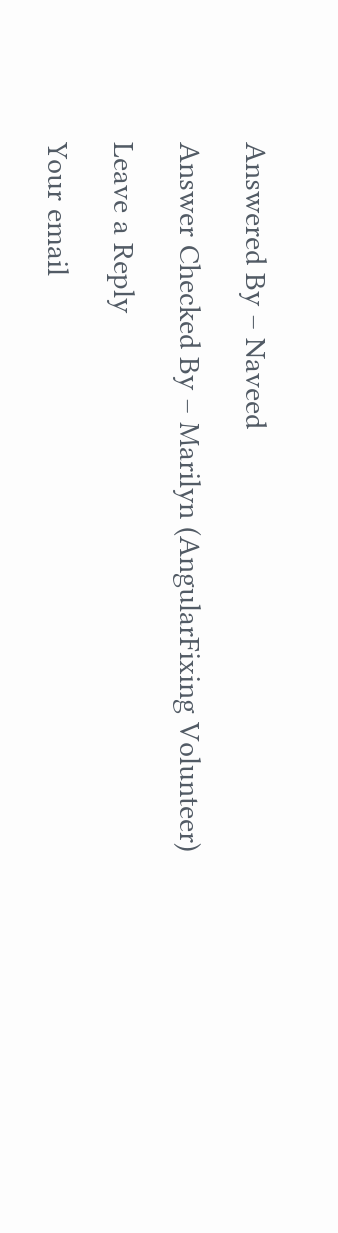Answered By – Naveed

Answer Checked By – Marilyn (AngularFixing Volunteer)

Leave a Reply

Your email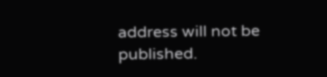address will not be published.